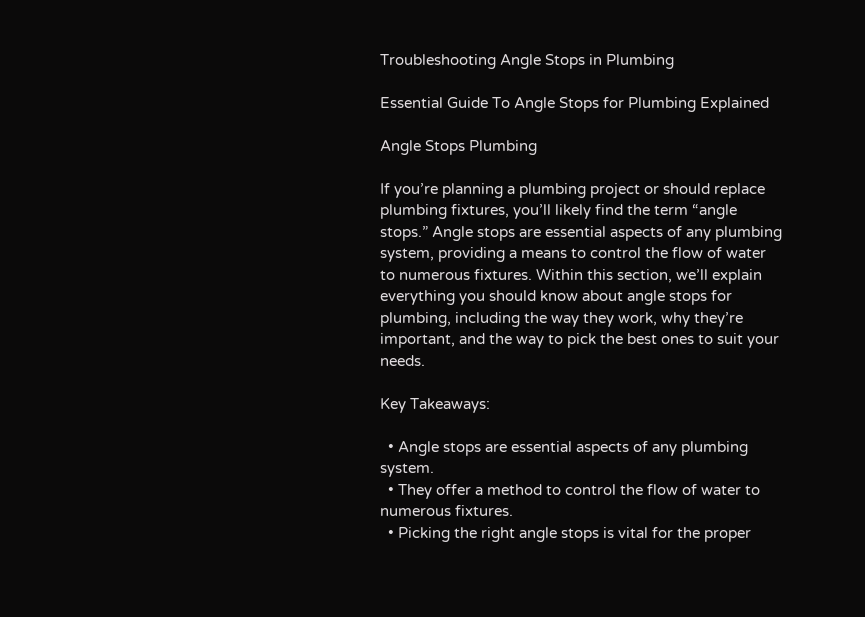Troubleshooting Angle Stops in Plumbing

Essential Guide To Angle Stops for Plumbing Explained

Angle Stops Plumbing

If you’re planning a plumbing project or should replace plumbing fixtures, you’ll likely find the term “angle stops.” Angle stops are essential aspects of any plumbing system, providing a means to control the flow of water to numerous fixtures. Within this section, we’ll explain everything you should know about angle stops for plumbing, including the way they work, why they’re important, and the way to pick the best ones to suit your needs.

Key Takeaways:

  • Angle stops are essential aspects of any plumbing system.
  • They offer a method to control the flow of water to numerous fixtures.
  • Picking the right angle stops is vital for the proper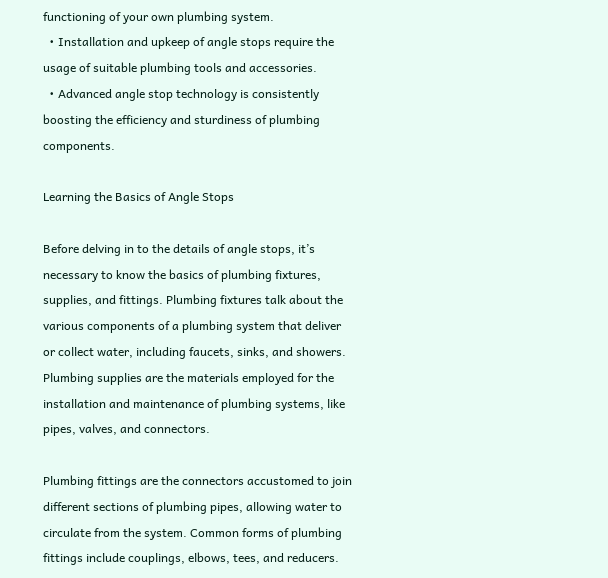functioning of your own plumbing system.
  • Installation and upkeep of angle stops require the usage of suitable plumbing tools and accessories.
  • Advanced angle stop technology is consistently boosting the efficiency and sturdiness of plumbing components.

Learning the Basics of Angle Stops

Before delving in to the details of angle stops, it’s necessary to know the basics of plumbing fixtures, supplies, and fittings. Plumbing fixtures talk about the various components of a plumbing system that deliver or collect water, including faucets, sinks, and showers. Plumbing supplies are the materials employed for the installation and maintenance of plumbing systems, like pipes, valves, and connectors.

Plumbing fittings are the connectors accustomed to join different sections of plumbing pipes, allowing water to circulate from the system. Common forms of plumbing fittings include couplings, elbows, tees, and reducers.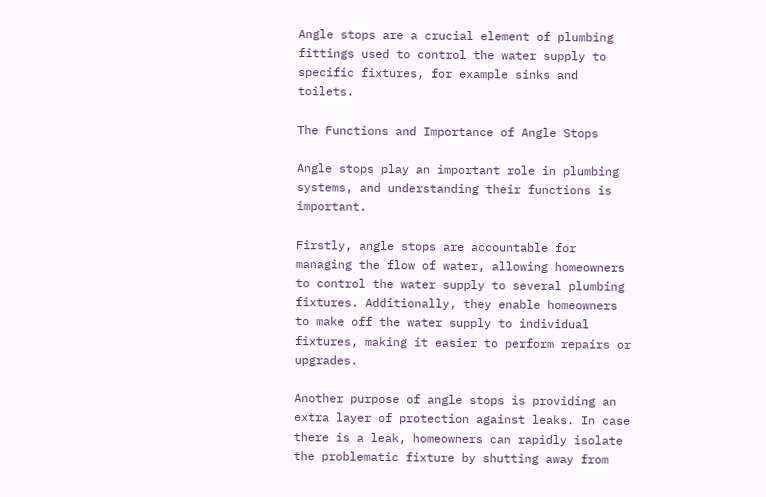Angle stops are a crucial element of plumbing fittings used to control the water supply to specific fixtures, for example sinks and toilets.

The Functions and Importance of Angle Stops

Angle stops play an important role in plumbing systems, and understanding their functions is important.

Firstly, angle stops are accountable for managing the flow of water, allowing homeowners to control the water supply to several plumbing fixtures. Additionally, they enable homeowners to make off the water supply to individual fixtures, making it easier to perform repairs or upgrades.

Another purpose of angle stops is providing an extra layer of protection against leaks. In case there is a leak, homeowners can rapidly isolate the problematic fixture by shutting away from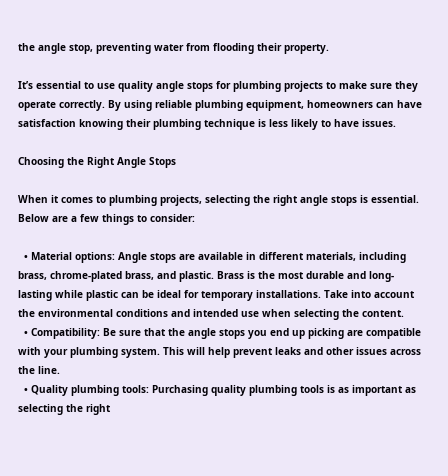the angle stop, preventing water from flooding their property.

It’s essential to use quality angle stops for plumbing projects to make sure they operate correctly. By using reliable plumbing equipment, homeowners can have satisfaction knowing their plumbing technique is less likely to have issues.

Choosing the Right Angle Stops

When it comes to plumbing projects, selecting the right angle stops is essential. Below are a few things to consider:

  • Material options: Angle stops are available in different materials, including brass, chrome-plated brass, and plastic. Brass is the most durable and long-lasting while plastic can be ideal for temporary installations. Take into account the environmental conditions and intended use when selecting the content.
  • Compatibility: Be sure that the angle stops you end up picking are compatible with your plumbing system. This will help prevent leaks and other issues across the line.
  • Quality plumbing tools: Purchasing quality plumbing tools is as important as selecting the right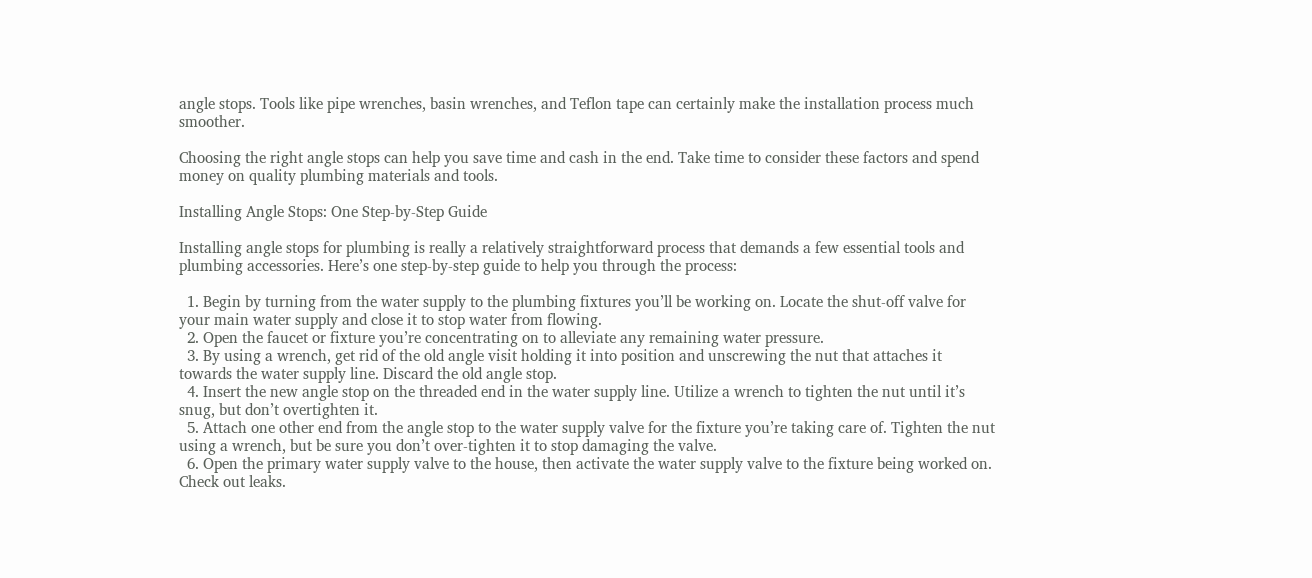angle stops. Tools like pipe wrenches, basin wrenches, and Teflon tape can certainly make the installation process much smoother.

Choosing the right angle stops can help you save time and cash in the end. Take time to consider these factors and spend money on quality plumbing materials and tools.

Installing Angle Stops: One Step-by-Step Guide

Installing angle stops for plumbing is really a relatively straightforward process that demands a few essential tools and plumbing accessories. Here’s one step-by-step guide to help you through the process:

  1. Begin by turning from the water supply to the plumbing fixtures you’ll be working on. Locate the shut-off valve for your main water supply and close it to stop water from flowing.
  2. Open the faucet or fixture you’re concentrating on to alleviate any remaining water pressure.
  3. By using a wrench, get rid of the old angle visit holding it into position and unscrewing the nut that attaches it towards the water supply line. Discard the old angle stop.
  4. Insert the new angle stop on the threaded end in the water supply line. Utilize a wrench to tighten the nut until it’s snug, but don’t overtighten it.
  5. Attach one other end from the angle stop to the water supply valve for the fixture you’re taking care of. Tighten the nut using a wrench, but be sure you don’t over-tighten it to stop damaging the valve.
  6. Open the primary water supply valve to the house, then activate the water supply valve to the fixture being worked on. Check out leaks.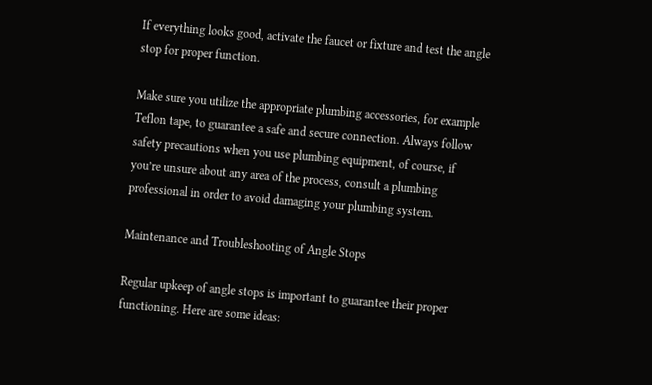If everything looks good, activate the faucet or fixture and test the angle stop for proper function.

Make sure you utilize the appropriate plumbing accessories, for example Teflon tape, to guarantee a safe and secure connection. Always follow safety precautions when you use plumbing equipment, of course, if you’re unsure about any area of the process, consult a plumbing professional in order to avoid damaging your plumbing system.

Maintenance and Troubleshooting of Angle Stops

Regular upkeep of angle stops is important to guarantee their proper functioning. Here are some ideas: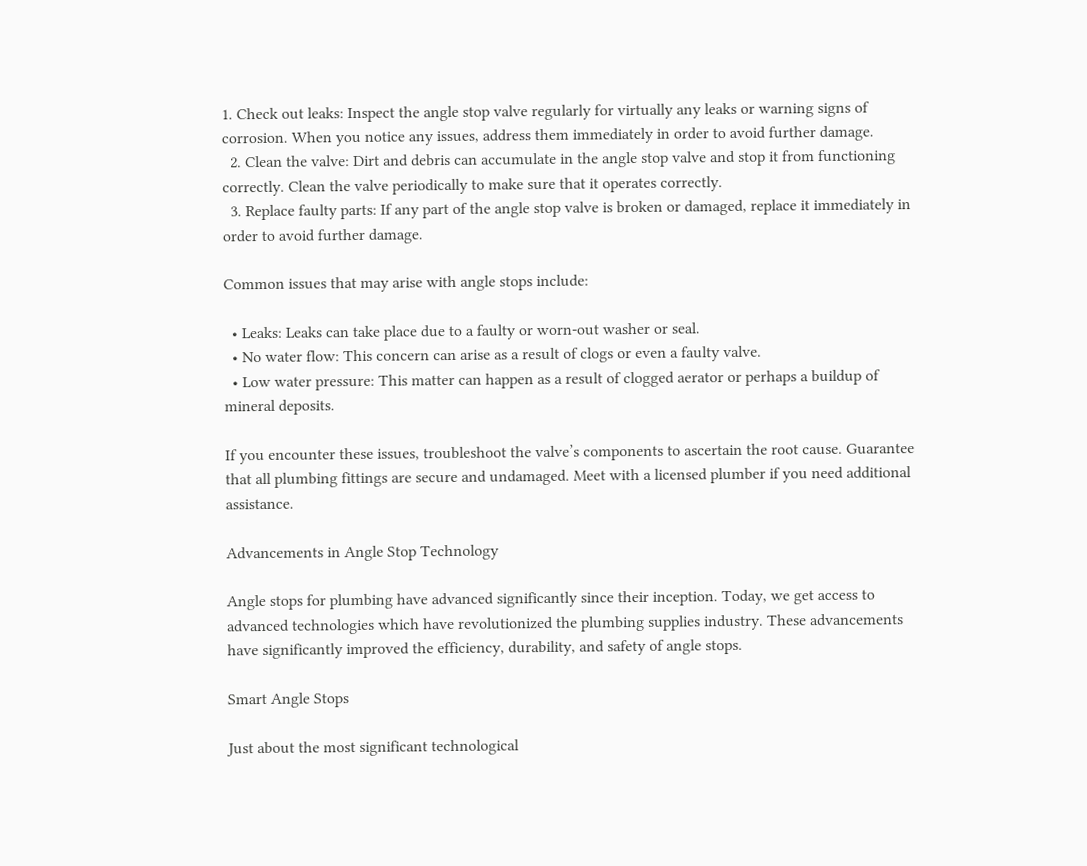1. Check out leaks: Inspect the angle stop valve regularly for virtually any leaks or warning signs of corrosion. When you notice any issues, address them immediately in order to avoid further damage.
  2. Clean the valve: Dirt and debris can accumulate in the angle stop valve and stop it from functioning correctly. Clean the valve periodically to make sure that it operates correctly.
  3. Replace faulty parts: If any part of the angle stop valve is broken or damaged, replace it immediately in order to avoid further damage.

Common issues that may arise with angle stops include:

  • Leaks: Leaks can take place due to a faulty or worn-out washer or seal.
  • No water flow: This concern can arise as a result of clogs or even a faulty valve.
  • Low water pressure: This matter can happen as a result of clogged aerator or perhaps a buildup of mineral deposits.

If you encounter these issues, troubleshoot the valve’s components to ascertain the root cause. Guarantee that all plumbing fittings are secure and undamaged. Meet with a licensed plumber if you need additional assistance.

Advancements in Angle Stop Technology

Angle stops for plumbing have advanced significantly since their inception. Today, we get access to advanced technologies which have revolutionized the plumbing supplies industry. These advancements have significantly improved the efficiency, durability, and safety of angle stops.

Smart Angle Stops

Just about the most significant technological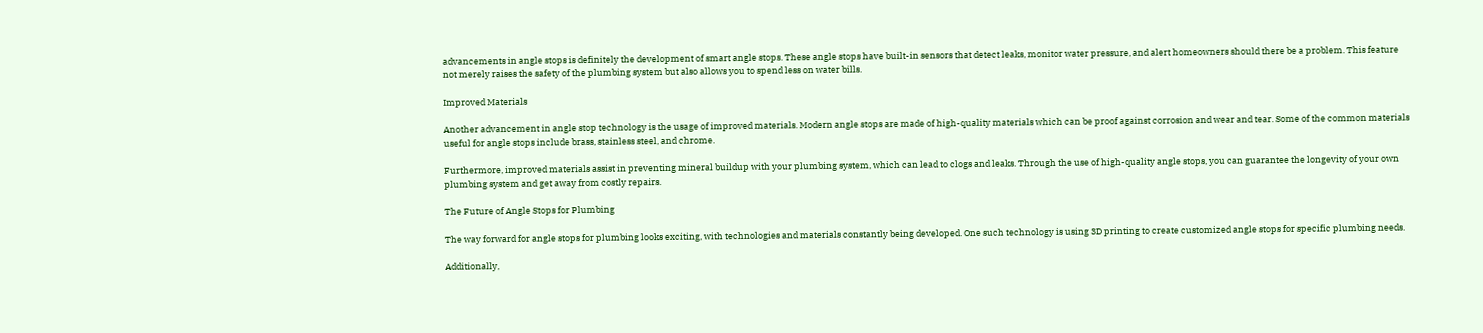advancements in angle stops is definitely the development of smart angle stops. These angle stops have built-in sensors that detect leaks, monitor water pressure, and alert homeowners should there be a problem. This feature not merely raises the safety of the plumbing system but also allows you to spend less on water bills.

Improved Materials

Another advancement in angle stop technology is the usage of improved materials. Modern angle stops are made of high-quality materials which can be proof against corrosion and wear and tear. Some of the common materials useful for angle stops include brass, stainless steel, and chrome.

Furthermore, improved materials assist in preventing mineral buildup with your plumbing system, which can lead to clogs and leaks. Through the use of high-quality angle stops, you can guarantee the longevity of your own plumbing system and get away from costly repairs.

The Future of Angle Stops for Plumbing

The way forward for angle stops for plumbing looks exciting, with technologies and materials constantly being developed. One such technology is using 3D printing to create customized angle stops for specific plumbing needs.

Additionally,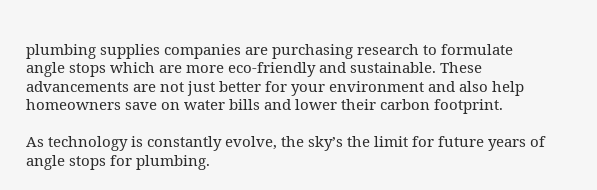plumbing supplies companies are purchasing research to formulate angle stops which are more eco-friendly and sustainable. These advancements are not just better for your environment and also help homeowners save on water bills and lower their carbon footprint.

As technology is constantly evolve, the sky’s the limit for future years of angle stops for plumbing.